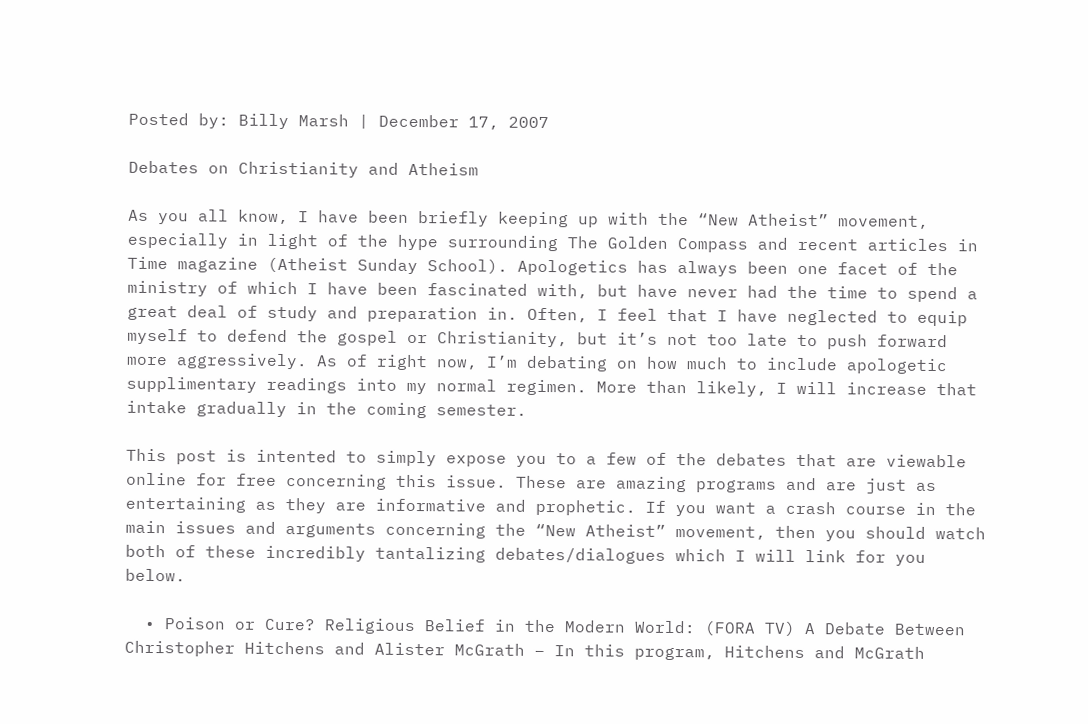Posted by: Billy Marsh | December 17, 2007

Debates on Christianity and Atheism

As you all know, I have been briefly keeping up with the “New Atheist” movement, especially in light of the hype surrounding The Golden Compass and recent articles in Time magazine (Atheist Sunday School). Apologetics has always been one facet of the ministry of which I have been fascinated with, but have never had the time to spend a great deal of study and preparation in. Often, I feel that I have neglected to equip myself to defend the gospel or Christianity, but it’s not too late to push forward more aggressively. As of right now, I’m debating on how much to include apologetic supplimentary readings into my normal regimen. More than likely, I will increase that intake gradually in the coming semester.

This post is intented to simply expose you to a few of the debates that are viewable online for free concerning this issue. These are amazing programs and are just as entertaining as they are informative and prophetic. If you want a crash course in the main issues and arguments concerning the “New Atheist” movement, then you should watch both of these incredibly tantalizing debates/dialogues which I will link for you below.

  • Poison or Cure? Religious Belief in the Modern World: (FORA TV) A Debate Between Christopher Hitchens and Alister McGrath – In this program, Hitchens and McGrath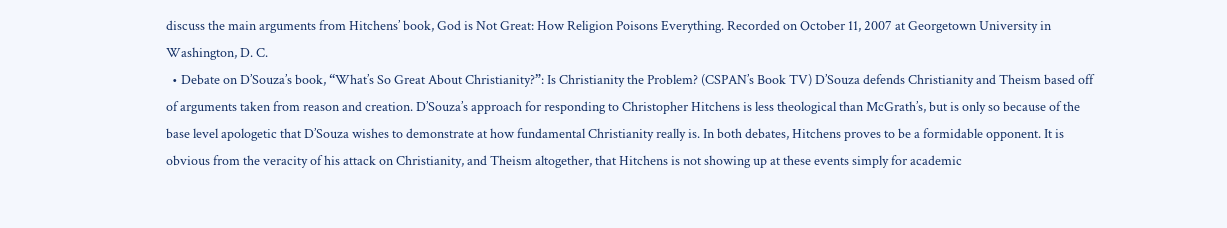discuss the main arguments from Hitchens’ book, God is Not Great: How Religion Poisons Everything. Recorded on October 11, 2007 at Georgetown University in Washington, D. C.
  • Debate on D’Souza’s book, “What’s So Great About Christianity?”: Is Christianity the Problem? (CSPAN’s Book TV) D’Souza defends Christianity and Theism based off of arguments taken from reason and creation. D’Souza’s approach for responding to Christopher Hitchens is less theological than McGrath’s, but is only so because of the base level apologetic that D’Souza wishes to demonstrate at how fundamental Christianity really is. In both debates, Hitchens proves to be a formidable opponent. It is obvious from the veracity of his attack on Christianity, and Theism altogether, that Hitchens is not showing up at these events simply for academic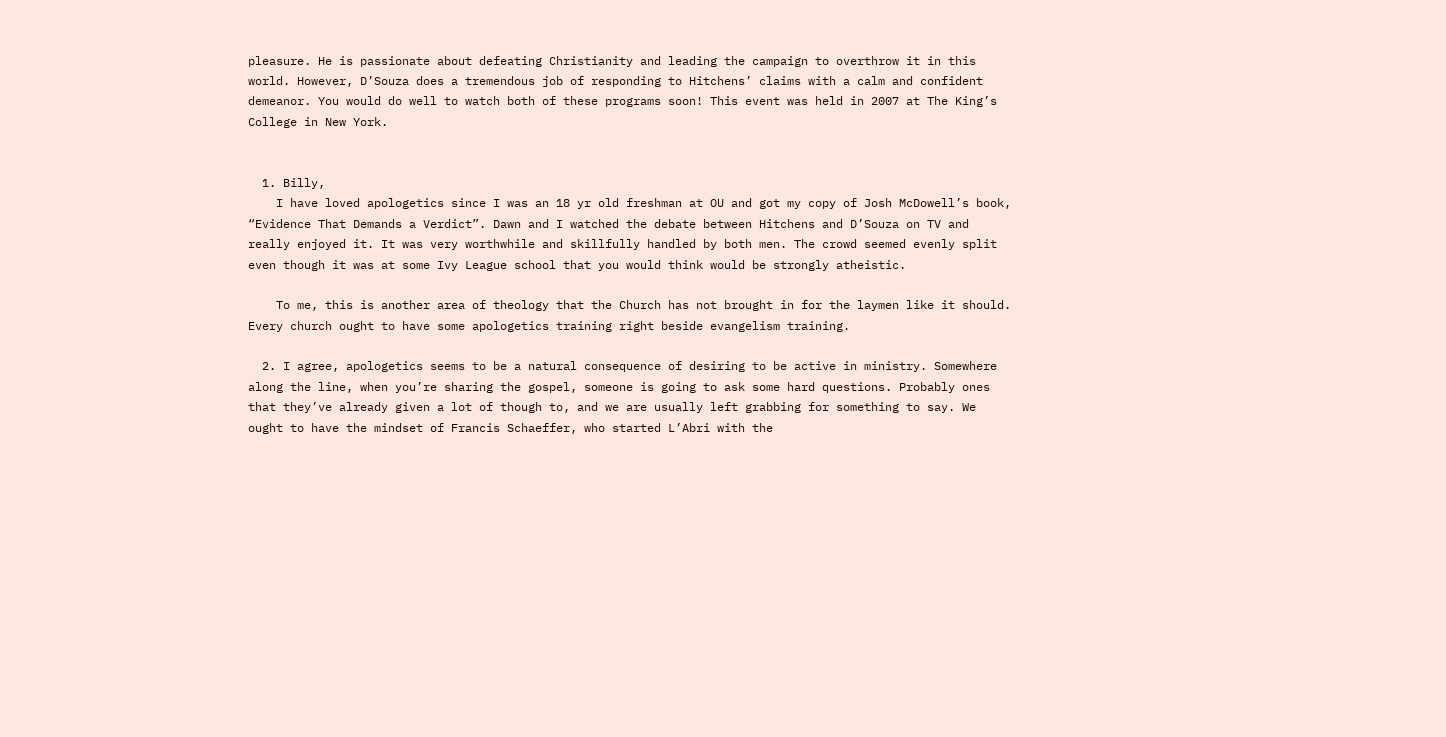pleasure. He is passionate about defeating Christianity and leading the campaign to overthrow it in this world. However, D’Souza does a tremendous job of responding to Hitchens’ claims with a calm and confident demeanor. You would do well to watch both of these programs soon! This event was held in 2007 at The King’s College in New York.


  1. Billy,
    I have loved apologetics since I was an 18 yr old freshman at OU and got my copy of Josh McDowell’s book, “Evidence That Demands a Verdict”. Dawn and I watched the debate between Hitchens and D’Souza on TV and really enjoyed it. It was very worthwhile and skillfully handled by both men. The crowd seemed evenly split even though it was at some Ivy League school that you would think would be strongly atheistic.

    To me, this is another area of theology that the Church has not brought in for the laymen like it should. Every church ought to have some apologetics training right beside evangelism training.

  2. I agree, apologetics seems to be a natural consequence of desiring to be active in ministry. Somewhere along the line, when you’re sharing the gospel, someone is going to ask some hard questions. Probably ones that they’ve already given a lot of though to, and we are usually left grabbing for something to say. We ought to have the mindset of Francis Schaeffer, who started L’Abri with the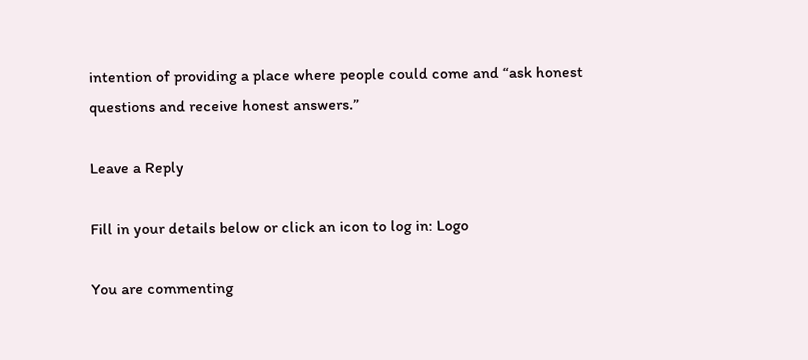intention of providing a place where people could come and “ask honest questions and receive honest answers.”

Leave a Reply

Fill in your details below or click an icon to log in: Logo

You are commenting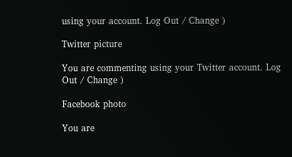using your account. Log Out / Change )

Twitter picture

You are commenting using your Twitter account. Log Out / Change )

Facebook photo

You are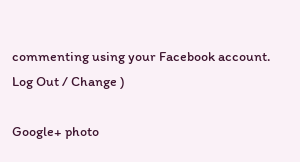commenting using your Facebook account. Log Out / Change )

Google+ photo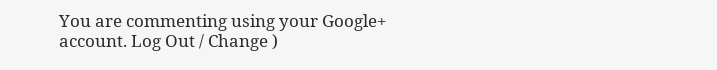You are commenting using your Google+ account. Log Out / Change )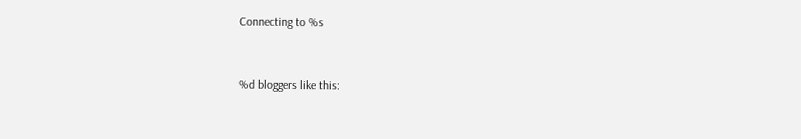Connecting to %s


%d bloggers like this: